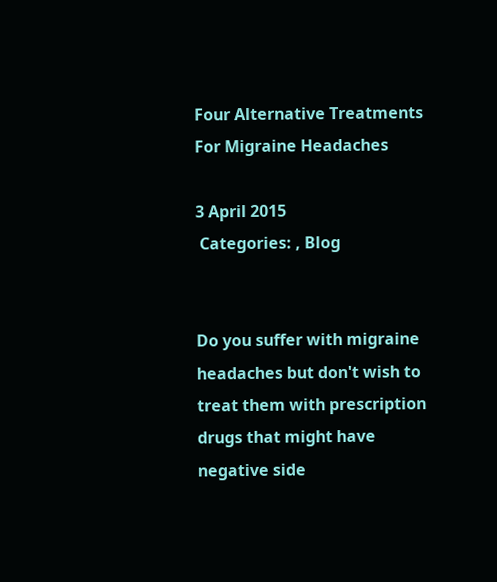Four Alternative Treatments For Migraine Headaches

3 April 2015
 Categories: , Blog


Do you suffer with migraine headaches but don't wish to treat them with prescription drugs that might have negative side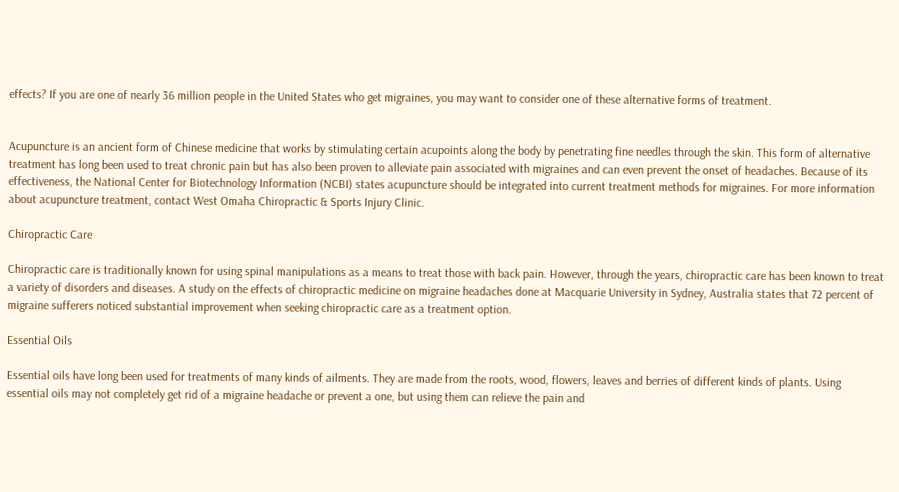effects? If you are one of nearly 36 million people in the United States who get migraines, you may want to consider one of these alternative forms of treatment.


Acupuncture is an ancient form of Chinese medicine that works by stimulating certain acupoints along the body by penetrating fine needles through the skin. This form of alternative treatment has long been used to treat chronic pain but has also been proven to alleviate pain associated with migraines and can even prevent the onset of headaches. Because of its effectiveness, the National Center for Biotechnology Information (NCBI) states acupuncture should be integrated into current treatment methods for migraines. For more information about acupuncture treatment, contact West Omaha Chiropractic & Sports Injury Clinic.

Chiropractic Care

Chiropractic care is traditionally known for using spinal manipulations as a means to treat those with back pain. However, through the years, chiropractic care has been known to treat a variety of disorders and diseases. A study on the effects of chiropractic medicine on migraine headaches done at Macquarie University in Sydney, Australia states that 72 percent of migraine sufferers noticed substantial improvement when seeking chiropractic care as a treatment option.

Essential Oils

Essential oils have long been used for treatments of many kinds of ailments. They are made from the roots, wood, flowers, leaves and berries of different kinds of plants. Using essential oils may not completely get rid of a migraine headache or prevent a one, but using them can relieve the pain and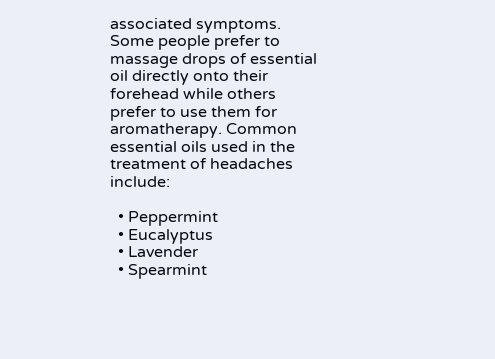associated symptoms. Some people prefer to massage drops of essential oil directly onto their forehead while others prefer to use them for aromatherapy. Common essential oils used in the treatment of headaches include:

  • Peppermint
  • Eucalyptus
  • Lavender
  • Spearmint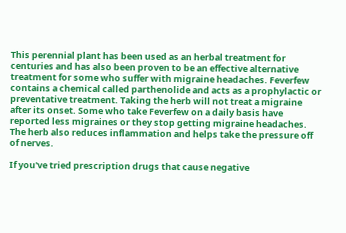This perennial plant has been used as an herbal treatment for centuries and has also been proven to be an effective alternative treatment for some who suffer with migraine headaches. Feverfew contains a chemical called parthenolide and acts as a prophylactic or preventative treatment. Taking the herb will not treat a migraine after its onset. Some who take Feverfew on a daily basis have reported less migraines or they stop getting migraine headaches. The herb also reduces inflammation and helps take the pressure off of nerves.

If you've tried prescription drugs that cause negative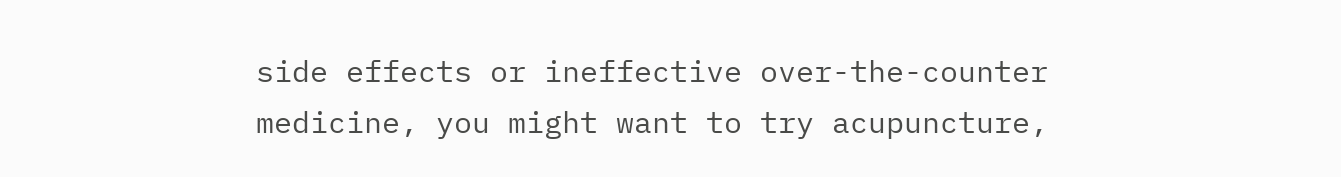side effects or ineffective over-the-counter medicine, you might want to try acupuncture,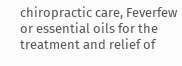chiropractic care, Feverfew or essential oils for the treatment and relief of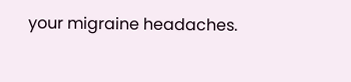your migraine headaches.